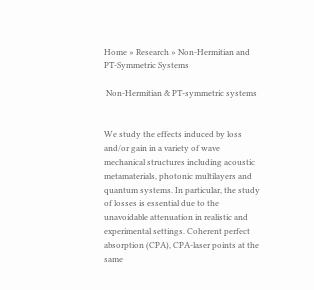Home » Research » Non-Hermitian and PT-Symmetric Systems

 Non-Hermitian & PT-symmetric systems


We study the effects induced by loss and/or gain in a variety of wave mechanical structures including acoustic metamaterials, photonic multilayers and quantum systems. In particular, the study of losses is essential due to the unavoidable attenuation in realistic and experimental settings. Coherent perfect absorption (CPA), CPA-laser points at the same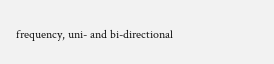frequency, uni- and bi-directional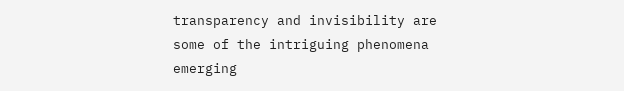transparency and invisibility are some of the intriguing phenomena emerging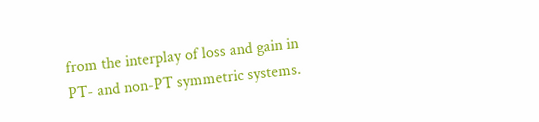from the interplay of loss and gain in PT- and non-PT symmetric systems.